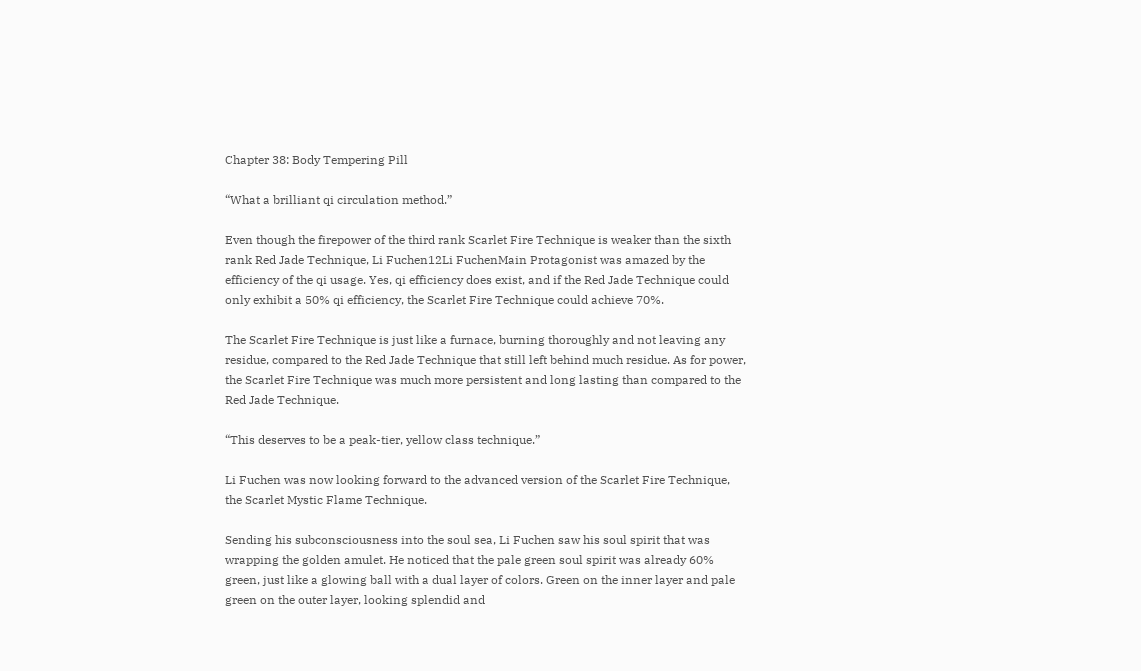Chapter 38: Body Tempering Pill

“What a brilliant qi circulation method.”

Even though the firepower of the third rank Scarlet Fire Technique is weaker than the sixth rank Red Jade Technique, Li Fuchen12Li FuchenMain Protagonist was amazed by the efficiency of the qi usage. Yes, qi efficiency does exist, and if the Red Jade Technique could only exhibit a 50% qi efficiency, the Scarlet Fire Technique could achieve 70%.

The Scarlet Fire Technique is just like a furnace, burning thoroughly and not leaving any residue, compared to the Red Jade Technique that still left behind much residue. As for power, the Scarlet Fire Technique was much more persistent and long lasting than compared to the Red Jade Technique.

“This deserves to be a peak-tier, yellow class technique.”

Li Fuchen was now looking forward to the advanced version of the Scarlet Fire Technique, the Scarlet Mystic Flame Technique.

Sending his subconsciousness into the soul sea, Li Fuchen saw his soul spirit that was wrapping the golden amulet. He noticed that the pale green soul spirit was already 60% green, just like a glowing ball with a dual layer of colors. Green on the inner layer and pale green on the outer layer, looking splendid and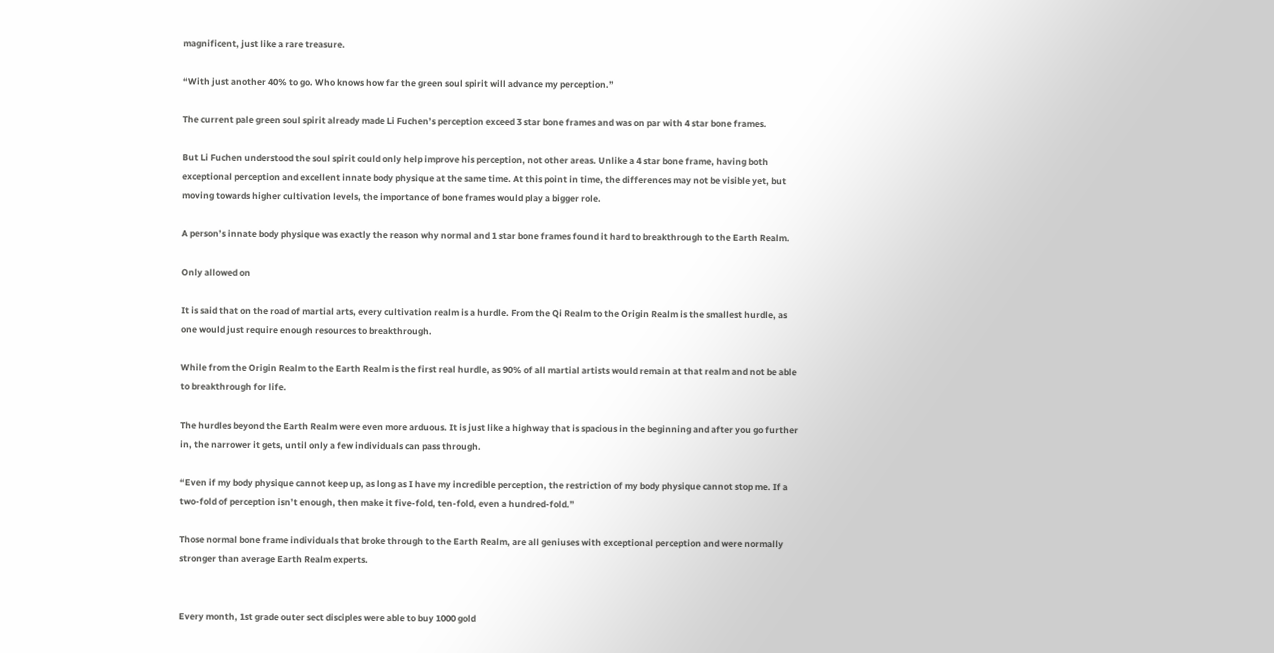magnificent, just like a rare treasure.

“With just another 40% to go. Who knows how far the green soul spirit will advance my perception.”

The current pale green soul spirit already made Li Fuchen’s perception exceed 3 star bone frames and was on par with 4 star bone frames.

But Li Fuchen understood the soul spirit could only help improve his perception, not other areas. Unlike a 4 star bone frame, having both exceptional perception and excellent innate body physique at the same time. At this point in time, the differences may not be visible yet, but moving towards higher cultivation levels, the importance of bone frames would play a bigger role.

A person’s innate body physique was exactly the reason why normal and 1 star bone frames found it hard to breakthrough to the Earth Realm.

Only allowed on

It is said that on the road of martial arts, every cultivation realm is a hurdle. From the Qi Realm to the Origin Realm is the smallest hurdle, as one would just require enough resources to breakthrough.

While from the Origin Realm to the Earth Realm is the first real hurdle, as 90% of all martial artists would remain at that realm and not be able to breakthrough for life.

The hurdles beyond the Earth Realm were even more arduous. It is just like a highway that is spacious in the beginning and after you go further in, the narrower it gets, until only a few individuals can pass through.

“Even if my body physique cannot keep up, as long as I have my incredible perception, the restriction of my body physique cannot stop me. If a two-fold of perception isn’t enough, then make it five-fold, ten-fold, even a hundred-fold.”

Those normal bone frame individuals that broke through to the Earth Realm, are all geniuses with exceptional perception and were normally stronger than average Earth Realm experts.


Every month, 1st grade outer sect disciples were able to buy 1000 gold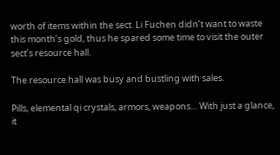worth of items within the sect. Li Fuchen didn’t want to waste this month’s gold, thus he spared some time to visit the outer sect’s resource hall.

The resource hall was busy and bustling with sales.

Pills, elemental qi crystals, armors, weapons… With just a glance, it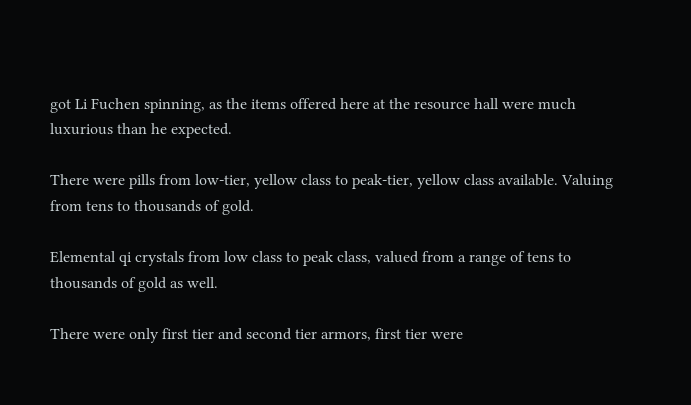got Li Fuchen spinning, as the items offered here at the resource hall were much luxurious than he expected.

There were pills from low-tier, yellow class to peak-tier, yellow class available. Valuing from tens to thousands of gold.

Elemental qi crystals from low class to peak class, valued from a range of tens to thousands of gold as well.

There were only first tier and second tier armors, first tier were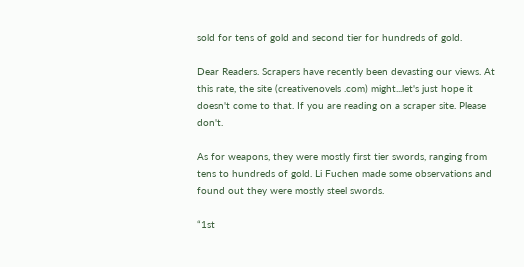sold for tens of gold and second tier for hundreds of gold.

Dear Readers. Scrapers have recently been devasting our views. At this rate, the site (creativenovels .com) might...let's just hope it doesn't come to that. If you are reading on a scraper site. Please don't.

As for weapons, they were mostly first tier swords, ranging from tens to hundreds of gold. Li Fuchen made some observations and found out they were mostly steel swords.

“1st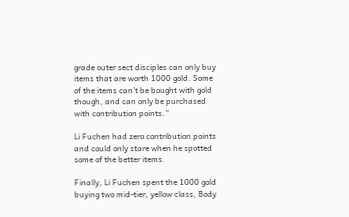grade outer sect disciples can only buy items that are worth 1000 gold. Some of the items can’t be bought with gold though, and can only be purchased with contribution points.”

Li Fuchen had zero contribution points and could only stare when he spotted some of the better items.

Finally, Li Fuchen spent the 1000 gold buying two mid-tier, yellow class, Body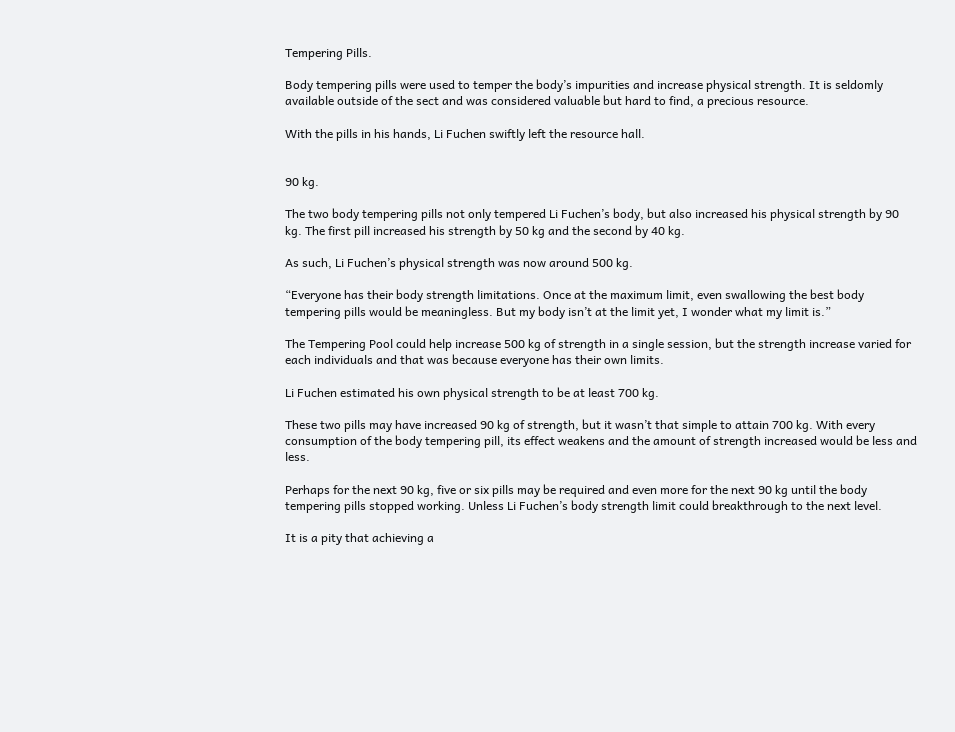Tempering Pills.

Body tempering pills were used to temper the body’s impurities and increase physical strength. It is seldomly available outside of the sect and was considered valuable but hard to find, a precious resource.

With the pills in his hands, Li Fuchen swiftly left the resource hall.


90 kg.

The two body tempering pills not only tempered Li Fuchen’s body, but also increased his physical strength by 90 kg. The first pill increased his strength by 50 kg and the second by 40 kg.

As such, Li Fuchen’s physical strength was now around 500 kg.

“Everyone has their body strength limitations. Once at the maximum limit, even swallowing the best body tempering pills would be meaningless. But my body isn’t at the limit yet, I wonder what my limit is.”

The Tempering Pool could help increase 500 kg of strength in a single session, but the strength increase varied for each individuals and that was because everyone has their own limits.

Li Fuchen estimated his own physical strength to be at least 700 kg.

These two pills may have increased 90 kg of strength, but it wasn’t that simple to attain 700 kg. With every consumption of the body tempering pill, its effect weakens and the amount of strength increased would be less and less.

Perhaps for the next 90 kg, five or six pills may be required and even more for the next 90 kg until the body tempering pills stopped working. Unless Li Fuchen’s body strength limit could breakthrough to the next level.

It is a pity that achieving a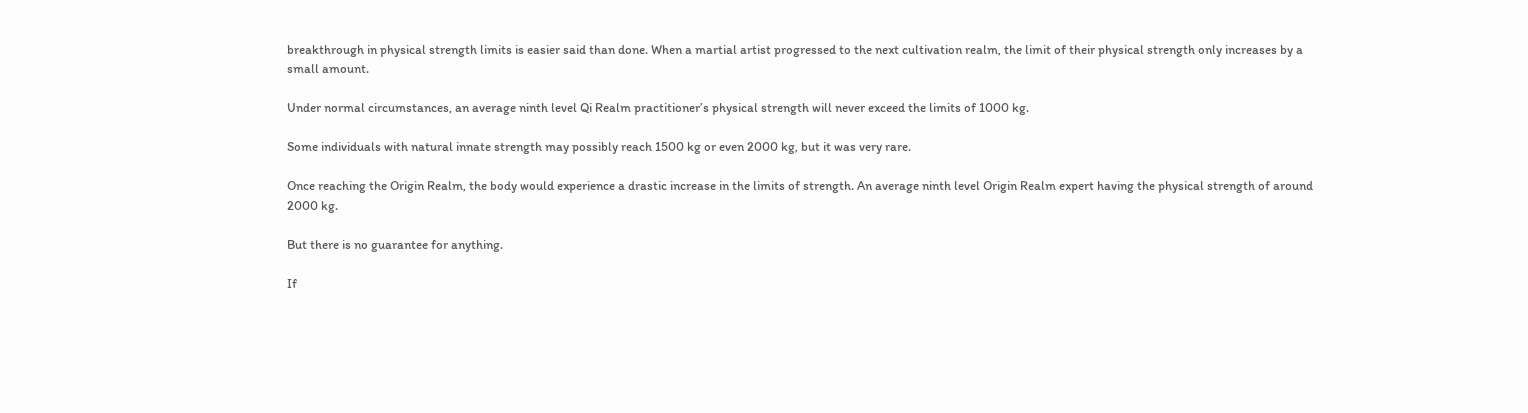breakthrough in physical strength limits is easier said than done. When a martial artist progressed to the next cultivation realm, the limit of their physical strength only increases by a small amount.

Under normal circumstances, an average ninth level Qi Realm practitioner’s physical strength will never exceed the limits of 1000 kg.

Some individuals with natural innate strength may possibly reach 1500 kg or even 2000 kg, but it was very rare.

Once reaching the Origin Realm, the body would experience a drastic increase in the limits of strength. An average ninth level Origin Realm expert having the physical strength of around 2000 kg.

But there is no guarantee for anything.

If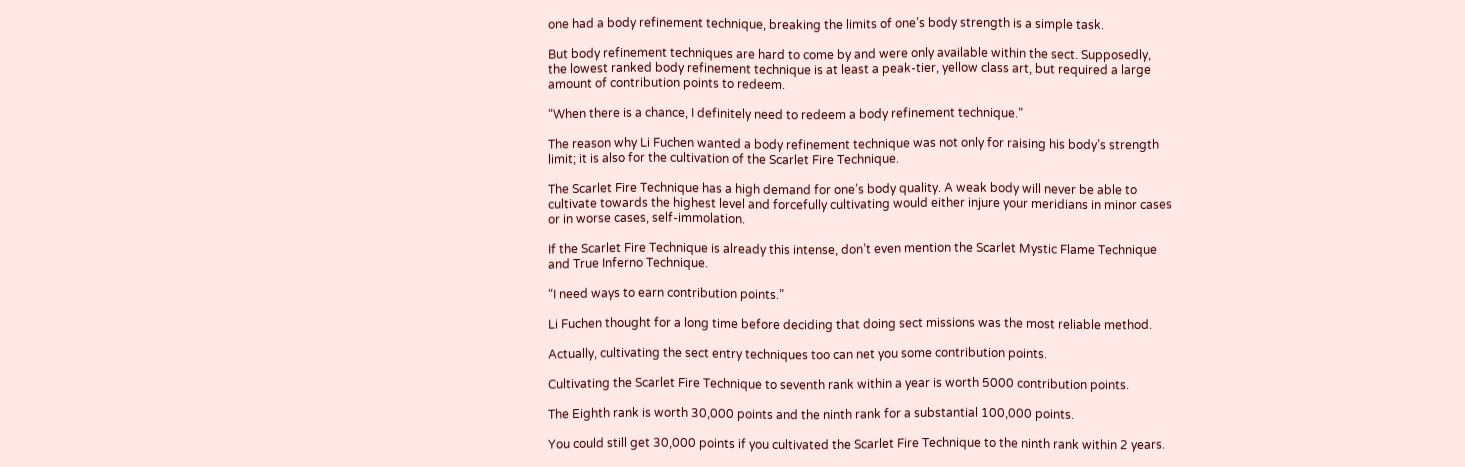one had a body refinement technique, breaking the limits of one’s body strength is a simple task.

But body refinement techniques are hard to come by and were only available within the sect. Supposedly, the lowest ranked body refinement technique is at least a peak-tier, yellow class art, but required a large amount of contribution points to redeem.

“When there is a chance, I definitely need to redeem a body refinement technique.”

The reason why Li Fuchen wanted a body refinement technique was not only for raising his body’s strength limit; it is also for the cultivation of the Scarlet Fire Technique.

The Scarlet Fire Technique has a high demand for one’s body quality. A weak body will never be able to cultivate towards the highest level and forcefully cultivating would either injure your meridians in minor cases or in worse cases, self-immolation.

If the Scarlet Fire Technique is already this intense, don’t even mention the Scarlet Mystic Flame Technique and True Inferno Technique.

“I need ways to earn contribution points.”

Li Fuchen thought for a long time before deciding that doing sect missions was the most reliable method.

Actually, cultivating the sect entry techniques too can net you some contribution points.

Cultivating the Scarlet Fire Technique to seventh rank within a year is worth 5000 contribution points.

The Eighth rank is worth 30,000 points and the ninth rank for a substantial 100,000 points.

You could still get 30,000 points if you cultivated the Scarlet Fire Technique to the ninth rank within 2 years.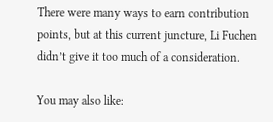There were many ways to earn contribution points, but at this current juncture, Li Fuchen didn’t give it too much of a consideration.

You may also like: